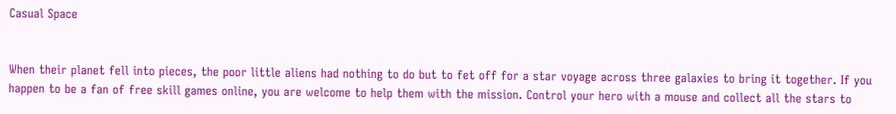Casual Space


When their planet fell into pieces, the poor little aliens had nothing to do but to fet off for a star voyage across three galaxies to bring it together. If you happen to be a fan of free skill games online, you are welcome to help them with the mission. Control your hero with a mouse and collect all the stars to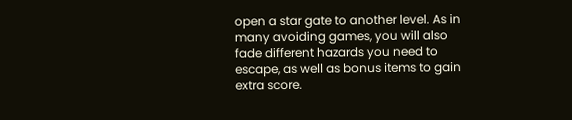open a star gate to another level. As in many avoiding games, you will also fade different hazards you need to escape, as well as bonus items to gain extra score.